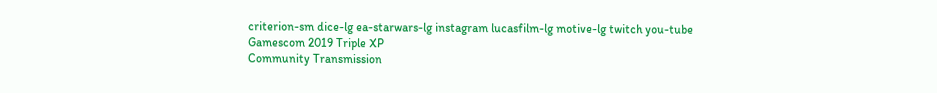criterion-sm dice-lg ea-starwars-lg instagram lucasfilm-lg motive-lg twitch you-tube
Gamescom 2019 Triple XP
Community Transmission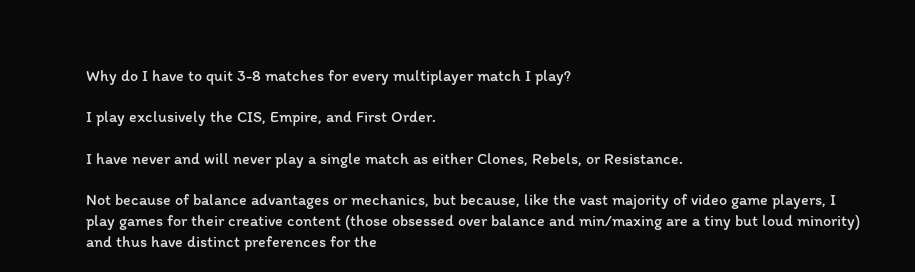Why do I have to quit 3-8 matches for every multiplayer match I play?

I play exclusively the CIS, Empire, and First Order.

I have never and will never play a single match as either Clones, Rebels, or Resistance.

Not because of balance advantages or mechanics, but because, like the vast majority of video game players, I play games for their creative content (those obsessed over balance and min/maxing are a tiny but loud minority) and thus have distinct preferences for the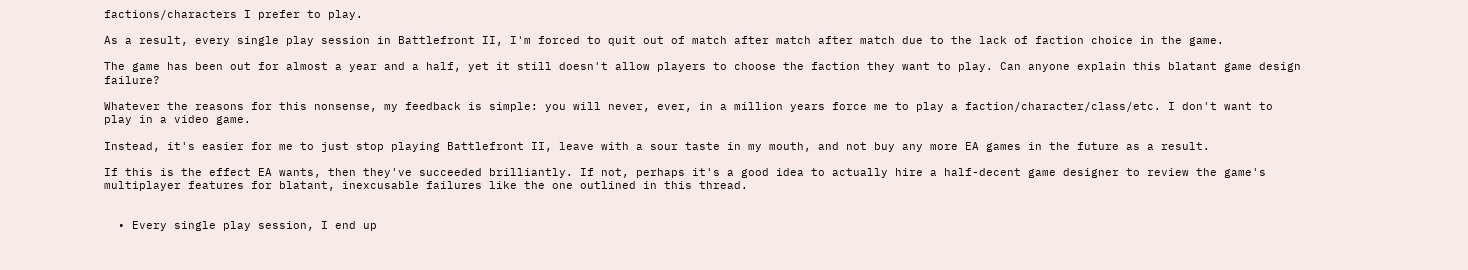factions/characters I prefer to play.

As a result, every single play session in Battlefront II, I'm forced to quit out of match after match after match due to the lack of faction choice in the game.

The game has been out for almost a year and a half, yet it still doesn't allow players to choose the faction they want to play. Can anyone explain this blatant game design failure?

Whatever the reasons for this nonsense, my feedback is simple: you will never, ever, in a million years force me to play a faction/character/class/etc. I don't want to play in a video game.

Instead, it's easier for me to just stop playing Battlefront II, leave with a sour taste in my mouth, and not buy any more EA games in the future as a result.

If this is the effect EA wants, then they've succeeded brilliantly. If not, perhaps it's a good idea to actually hire a half-decent game designer to review the game's multiplayer features for blatant, inexcusable failures like the one outlined in this thread.


  • Every single play session, I end up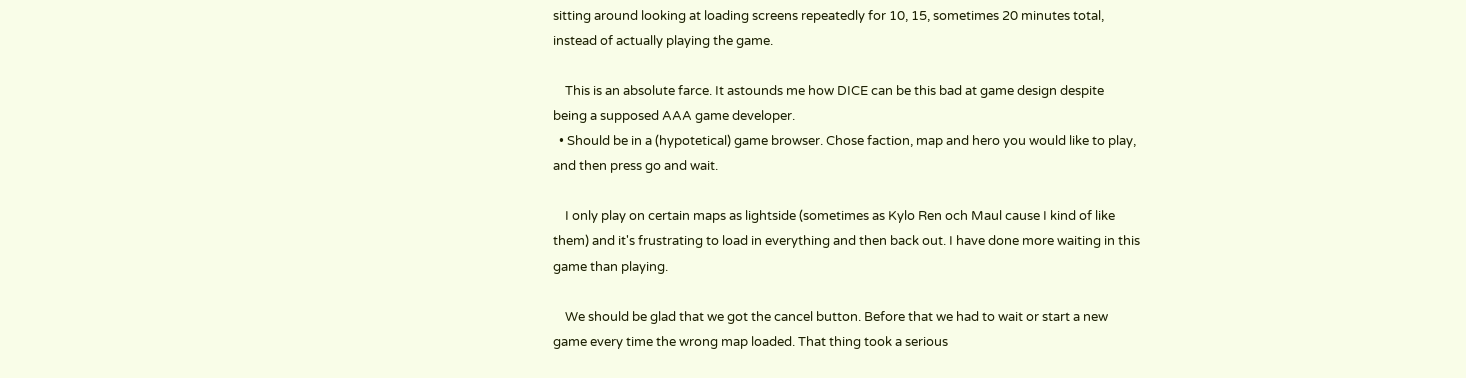sitting around looking at loading screens repeatedly for 10, 15, sometimes 20 minutes total, instead of actually playing the game.

    This is an absolute farce. It astounds me how DICE can be this bad at game design despite being a supposed AAA game developer.
  • Should be in a (hypotetical) game browser. Chose faction, map and hero you would like to play, and then press go and wait.

    I only play on certain maps as lightside (sometimes as Kylo Ren och Maul cause I kind of like them) and it's frustrating to load in everything and then back out. I have done more waiting in this game than playing.

    We should be glad that we got the cancel button. Before that we had to wait or start a new game every time the wrong map loaded. That thing took a serious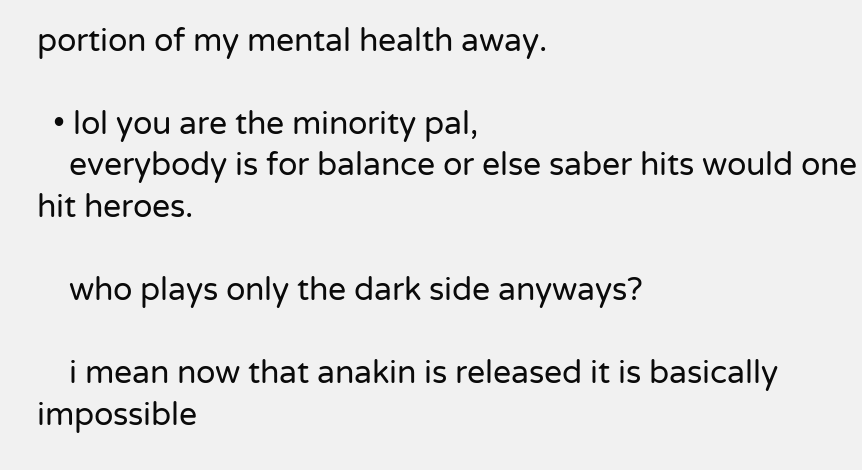portion of my mental health away.

  • lol you are the minority pal,
    everybody is for balance or else saber hits would one hit heroes.

    who plays only the dark side anyways?

    i mean now that anakin is released it is basically impossible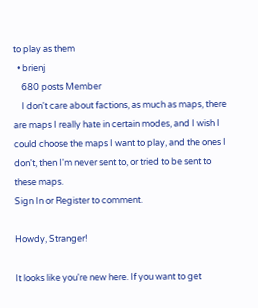to play as them
  • brienj
    680 posts Member
    I don't care about factions, as much as maps, there are maps I really hate in certain modes, and I wish I could choose the maps I want to play, and the ones I don't, then I'm never sent to, or tried to be sent to these maps.
Sign In or Register to comment.

Howdy, Stranger!

It looks like you're new here. If you want to get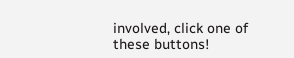involved, click one of these buttons!